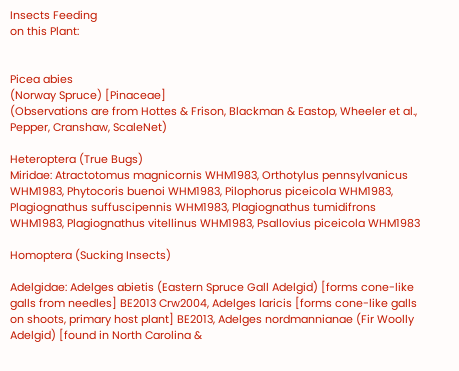Insects Feeding
on this Plant:


Picea abies
(Norway Spruce) [Pinaceae]
(Observations are from Hottes & Frison, Blackman & Eastop, Wheeler et al., Pepper, Cranshaw, ScaleNet)

Heteroptera (True Bugs)
Miridae: Atractotomus magnicornis WHM1983, Orthotylus pennsylvanicus WHM1983, Phytocoris buenoi WHM1983, Pilophorus piceicola WHM1983, Plagiognathus suffuscipennis WHM1983, Plagiognathus tumidifrons WHM1983, Plagiognathus vitellinus WHM1983, Psallovius piceicola WHM1983

Homoptera (Sucking Insects)

Adelgidae: Adelges abietis (Eastern Spruce Gall Adelgid) [forms cone-like galls from needles] BE2013 Crw2004, Adelges laricis [forms cone-like galls on shoots, primary host plant] BE2013, Adelges nordmannianae (Fir Woolly Adelgid) [found in North Carolina &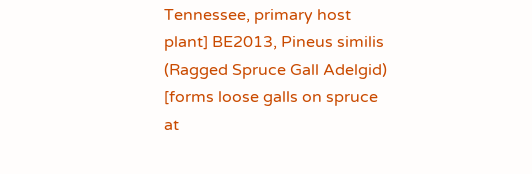Tennessee, primary host plant] BE2013, Pineus similis (Ragged Spruce Gall Adelgid) [forms loose galls on spruce at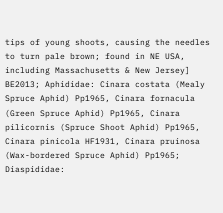tips of young shoots, causing the needles to turn pale brown; found in NE USA, including Massachusetts & New Jersey] BE2013; Aphididae: Cinara costata (Mealy Spruce Aphid) Pp1965, Cinara fornacula (Green Spruce Aphid) Pp1965, Cinara pilicornis (Spruce Shoot Aphid) Pp1965, Cinara pinicola HF1931, Cinara pruinosa (Wax-bordered Spruce Aphid) Pp1965; Diaspididae: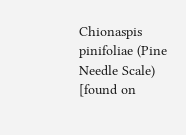Chionaspis pinifoliae (Pine Needle Scale) [found on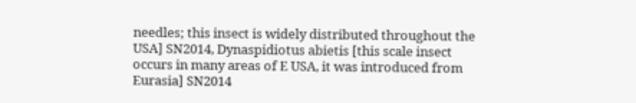needles; this insect is widely distributed throughout the USA] SN2014, Dynaspidiotus abietis [this scale insect occurs in many areas of E USA, it was introduced from Eurasia] SN2014